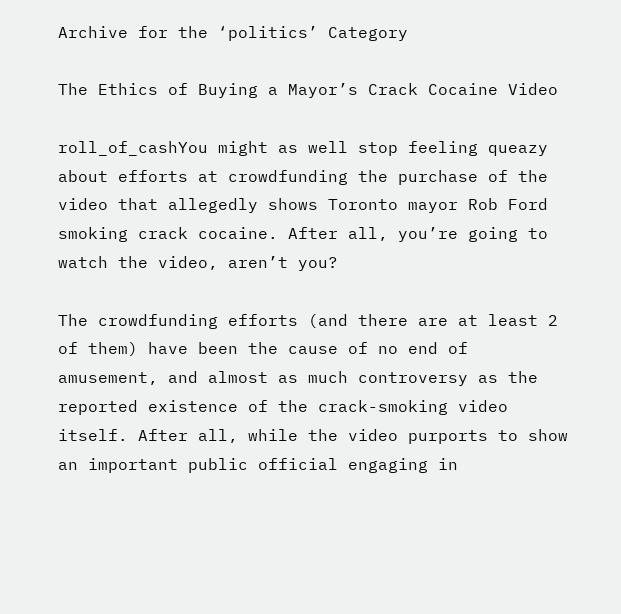Archive for the ‘politics’ Category

The Ethics of Buying a Mayor’s Crack Cocaine Video

roll_of_cashYou might as well stop feeling queazy about efforts at crowdfunding the purchase of the video that allegedly shows Toronto mayor Rob Ford smoking crack cocaine. After all, you’re going to watch the video, aren’t you?

The crowdfunding efforts (and there are at least 2 of them) have been the cause of no end of amusement, and almost as much controversy as the reported existence of the crack-smoking video itself. After all, while the video purports to show an important public official engaging in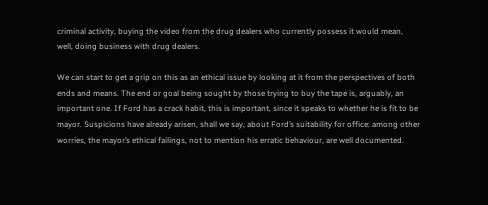criminal activity, buying the video from the drug dealers who currently possess it would mean, well, doing business with drug dealers.

We can start to get a grip on this as an ethical issue by looking at it from the perspectives of both ends and means. The end or goal being sought by those trying to buy the tape is, arguably, an important one. If Ford has a crack habit, this is important, since it speaks to whether he is fit to be mayor. Suspicions have already arisen, shall we say, about Ford’s suitability for office: among other worries, the mayor’s ethical failings, not to mention his erratic behaviour, are well documented.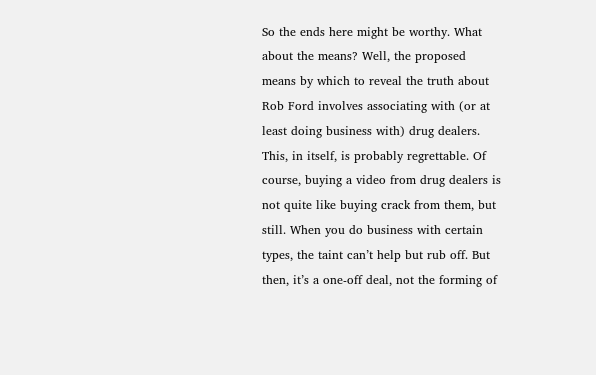So the ends here might be worthy. What about the means? Well, the proposed means by which to reveal the truth about Rob Ford involves associating with (or at least doing business with) drug dealers. This, in itself, is probably regrettable. Of course, buying a video from drug dealers is not quite like buying crack from them, but still. When you do business with certain types, the taint can’t help but rub off. But then, it’s a one-off deal, not the forming of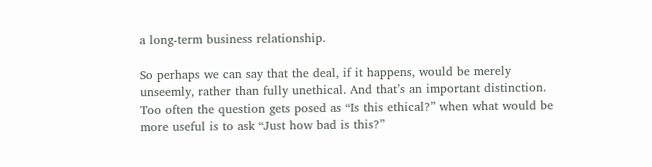a long-term business relationship.

So perhaps we can say that the deal, if it happens, would be merely unseemly, rather than fully unethical. And that’s an important distinction. Too often the question gets posed as “Is this ethical?” when what would be more useful is to ask “Just how bad is this?”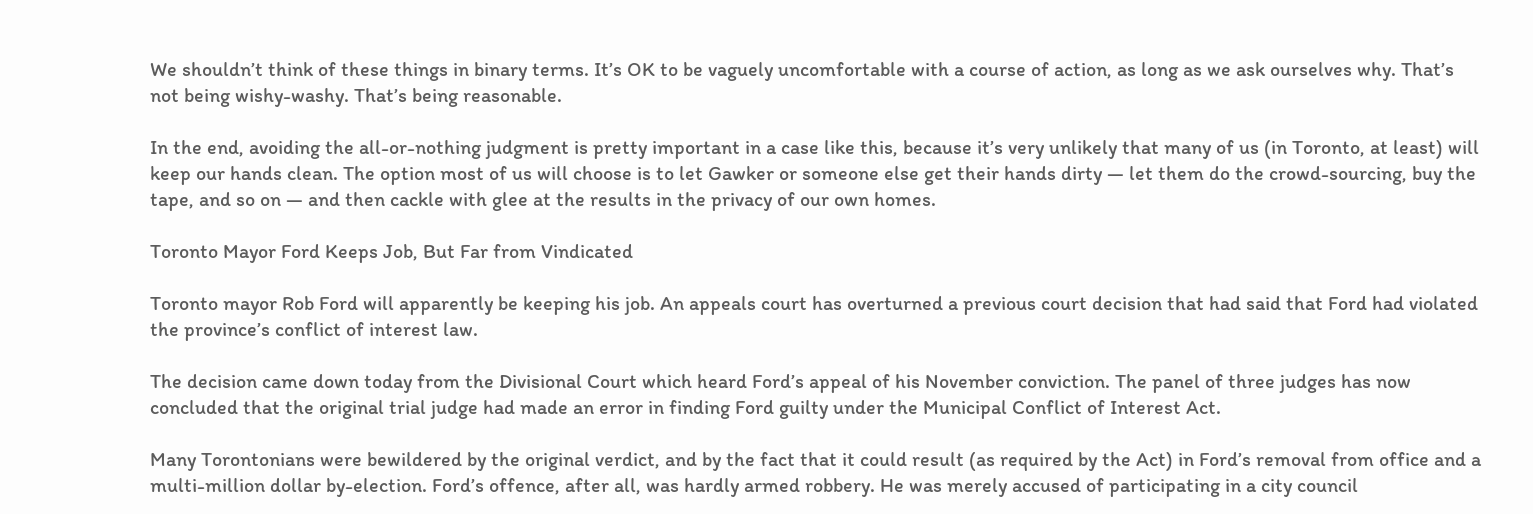We shouldn’t think of these things in binary terms. It’s OK to be vaguely uncomfortable with a course of action, as long as we ask ourselves why. That’s not being wishy-washy. That’s being reasonable.

In the end, avoiding the all-or-nothing judgment is pretty important in a case like this, because it’s very unlikely that many of us (in Toronto, at least) will keep our hands clean. The option most of us will choose is to let Gawker or someone else get their hands dirty — let them do the crowd-sourcing, buy the tape, and so on — and then cackle with glee at the results in the privacy of our own homes.

Toronto Mayor Ford Keeps Job, But Far from Vindicated

Toronto mayor Rob Ford will apparently be keeping his job. An appeals court has overturned a previous court decision that had said that Ford had violated the province’s conflict of interest law.

The decision came down today from the Divisional Court which heard Ford’s appeal of his November conviction. The panel of three judges has now concluded that the original trial judge had made an error in finding Ford guilty under the Municipal Conflict of Interest Act.

Many Torontonians were bewildered by the original verdict, and by the fact that it could result (as required by the Act) in Ford’s removal from office and a multi-million dollar by-election. Ford’s offence, after all, was hardly armed robbery. He was merely accused of participating in a city council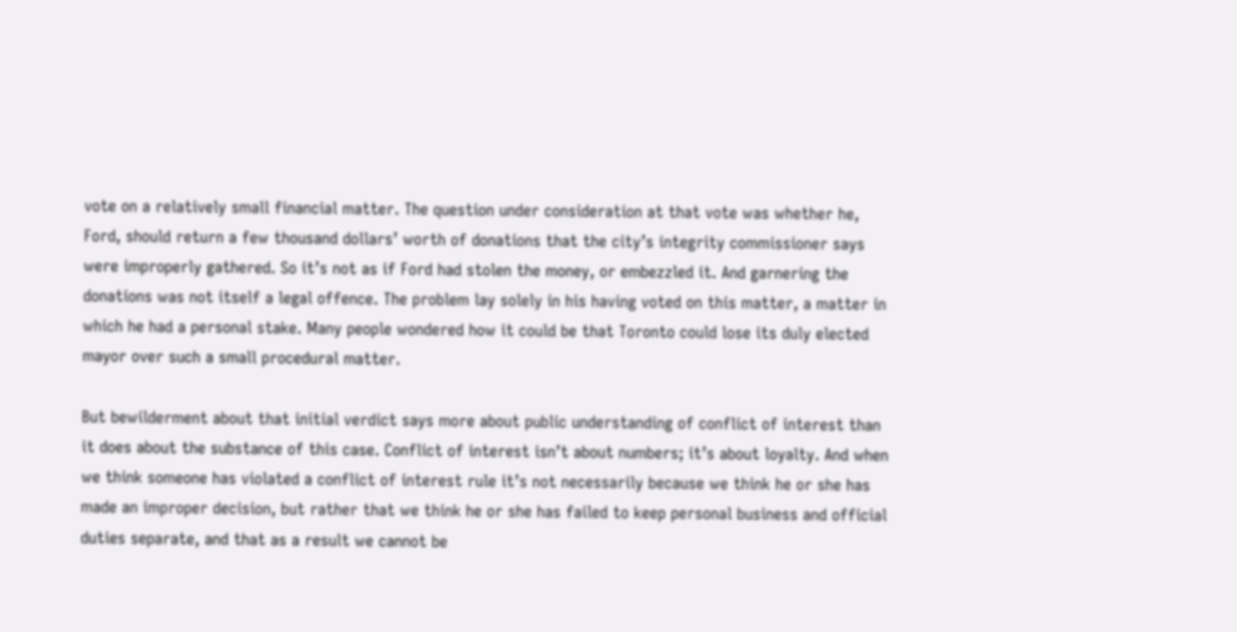vote on a relatively small financial matter. The question under consideration at that vote was whether he, Ford, should return a few thousand dollars’ worth of donations that the city’s integrity commissioner says were improperly gathered. So it’s not as if Ford had stolen the money, or embezzled it. And garnering the donations was not itself a legal offence. The problem lay solely in his having voted on this matter, a matter in which he had a personal stake. Many people wondered how it could be that Toronto could lose its duly elected mayor over such a small procedural matter.

But bewilderment about that initial verdict says more about public understanding of conflict of interest than it does about the substance of this case. Conflict of interest isn’t about numbers; it’s about loyalty. And when we think someone has violated a conflict of interest rule it’s not necessarily because we think he or she has made an improper decision, but rather that we think he or she has failed to keep personal business and official duties separate, and that as a result we cannot be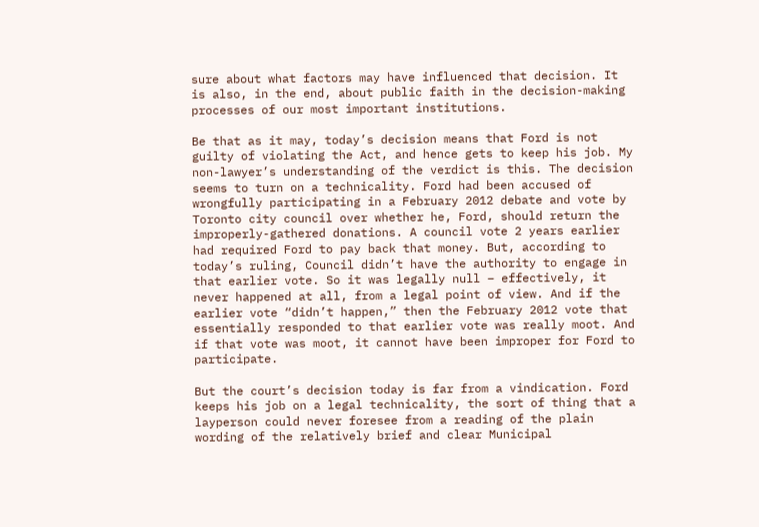sure about what factors may have influenced that decision. It is also, in the end, about public faith in the decision-making processes of our most important institutions.

Be that as it may, today’s decision means that Ford is not guilty of violating the Act, and hence gets to keep his job. My non-lawyer’s understanding of the verdict is this. The decision seems to turn on a technicality. Ford had been accused of wrongfully participating in a February 2012 debate and vote by Toronto city council over whether he, Ford, should return the improperly-gathered donations. A council vote 2 years earlier had required Ford to pay back that money. But, according to today’s ruling, Council didn’t have the authority to engage in that earlier vote. So it was legally null – effectively, it never happened at all, from a legal point of view. And if the earlier vote “didn’t happen,” then the February 2012 vote that essentially responded to that earlier vote was really moot. And if that vote was moot, it cannot have been improper for Ford to participate.

But the court’s decision today is far from a vindication. Ford keeps his job on a legal technicality, the sort of thing that a layperson could never foresee from a reading of the plain wording of the relatively brief and clear Municipal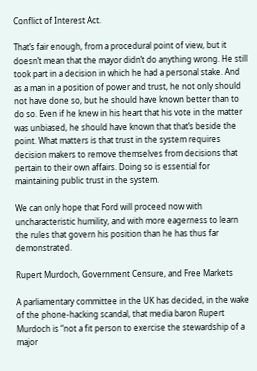Conflict of Interest Act.

That’s fair enough, from a procedural point of view, but it doesn’t mean that the mayor didn’t do anything wrong. He still took part in a decision in which he had a personal stake. And as a man in a position of power and trust, he not only should not have done so, but he should have known better than to do so. Even if he knew in his heart that his vote in the matter was unbiased, he should have known that that’s beside the point. What matters is that trust in the system requires decision makers to remove themselves from decisions that pertain to their own affairs. Doing so is essential for maintaining public trust in the system.

We can only hope that Ford will proceed now with uncharacteristic humility, and with more eagerness to learn the rules that govern his position than he has thus far demonstrated.

Rupert Murdoch, Government Censure, and Free Markets

A parliamentary committee in the UK has decided, in the wake of the phone-hacking scandal, that media baron Rupert Murdoch is “not a fit person to exercise the stewardship of a major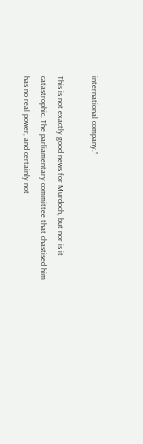international company.”

This is not exactly good news for Murdoch, but nor is it catastrophic. The parliamentary committee that chastised him has no real power, and certainly not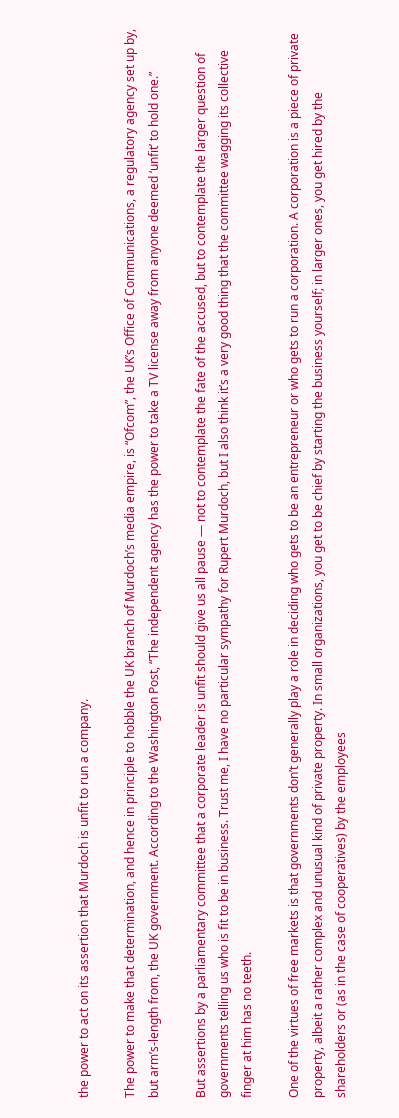the power to act on its assertion that Murdoch is unfit to run a company.

The power to make that determination, and hence in principle to hobble the UK branch of Murdoch’s media empire, is “Ofcom”, the UK’s Office of Communications, a regulatory agency set up by, but arm’s-length from, the UK government. According to the Washington Post, “The independent agency has the power to take a TV license away from anyone deemed ‘unfit’ to hold one.”

But assertions by a parliamentary committee that a corporate leader is unfit should give us all pause — not to contemplate the fate of the accused, but to contemplate the larger question of governments telling us who is fit to be in business. Trust me, I have no particular sympathy for Rupert Murdoch, but I also think it’s a very good thing that the committee wagging its collective finger at him has no teeth.

One of the virtues of free markets is that governments don’t generally play a role in deciding who gets to be an entrepreneur or who gets to run a corporation. A corporation is a piece of private property, albeit a rather complex and unusual kind of private property. In small organizations, you get to be chief by starting the business yourself; in larger ones, you get hired by the shareholders or (as in the case of cooperatives) by the employees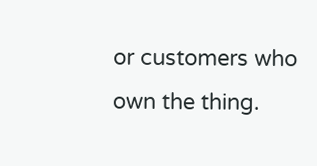or customers who own the thing.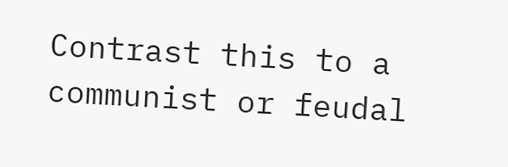Contrast this to a communist or feudal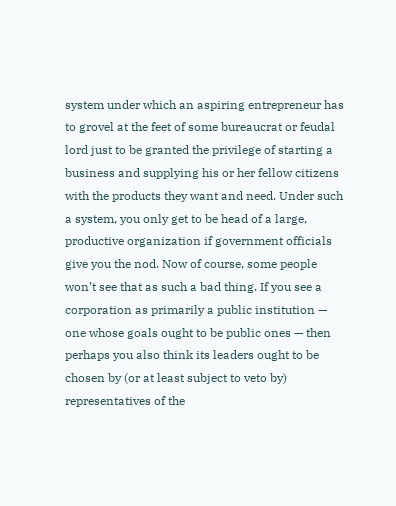system under which an aspiring entrepreneur has to grovel at the feet of some bureaucrat or feudal lord just to be granted the privilege of starting a business and supplying his or her fellow citizens with the products they want and need. Under such a system, you only get to be head of a large, productive organization if government officials give you the nod. Now of course, some people won’t see that as such a bad thing. If you see a corporation as primarily a public institution — one whose goals ought to be public ones — then perhaps you also think its leaders ought to be chosen by (or at least subject to veto by) representatives of the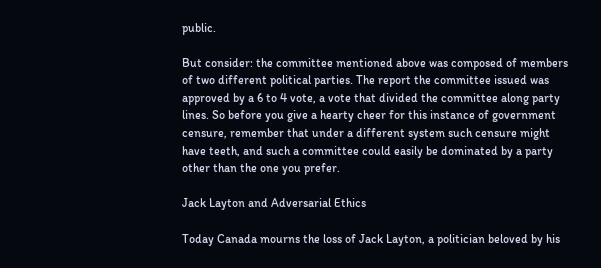public.

But consider: the committee mentioned above was composed of members of two different political parties. The report the committee issued was approved by a 6 to 4 vote, a vote that divided the committee along party lines. So before you give a hearty cheer for this instance of government censure, remember that under a different system such censure might have teeth, and such a committee could easily be dominated by a party other than the one you prefer.

Jack Layton and Adversarial Ethics

Today Canada mourns the loss of Jack Layton, a politician beloved by his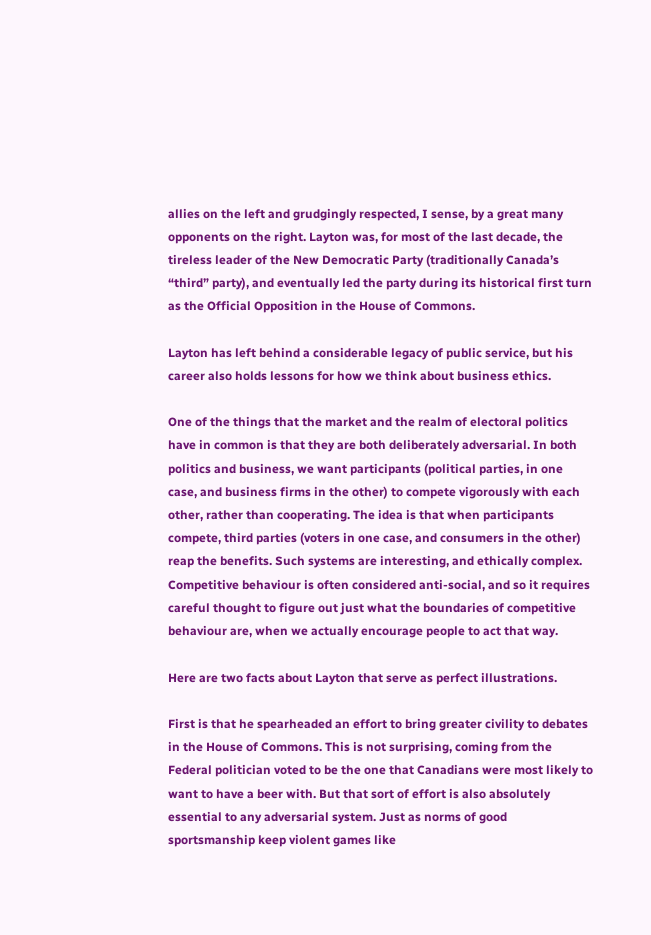allies on the left and grudgingly respected, I sense, by a great many opponents on the right. Layton was, for most of the last decade, the tireless leader of the New Democratic Party (traditionally Canada’s “third” party), and eventually led the party during its historical first turn as the Official Opposition in the House of Commons.

Layton has left behind a considerable legacy of public service, but his career also holds lessons for how we think about business ethics.

One of the things that the market and the realm of electoral politics have in common is that they are both deliberately adversarial. In both politics and business, we want participants (political parties, in one case, and business firms in the other) to compete vigorously with each other, rather than cooperating. The idea is that when participants compete, third parties (voters in one case, and consumers in the other) reap the benefits. Such systems are interesting, and ethically complex. Competitive behaviour is often considered anti-social, and so it requires careful thought to figure out just what the boundaries of competitive behaviour are, when we actually encourage people to act that way.

Here are two facts about Layton that serve as perfect illustrations.

First is that he spearheaded an effort to bring greater civility to debates in the House of Commons. This is not surprising, coming from the Federal politician voted to be the one that Canadians were most likely to want to have a beer with. But that sort of effort is also absolutely essential to any adversarial system. Just as norms of good sportsmanship keep violent games like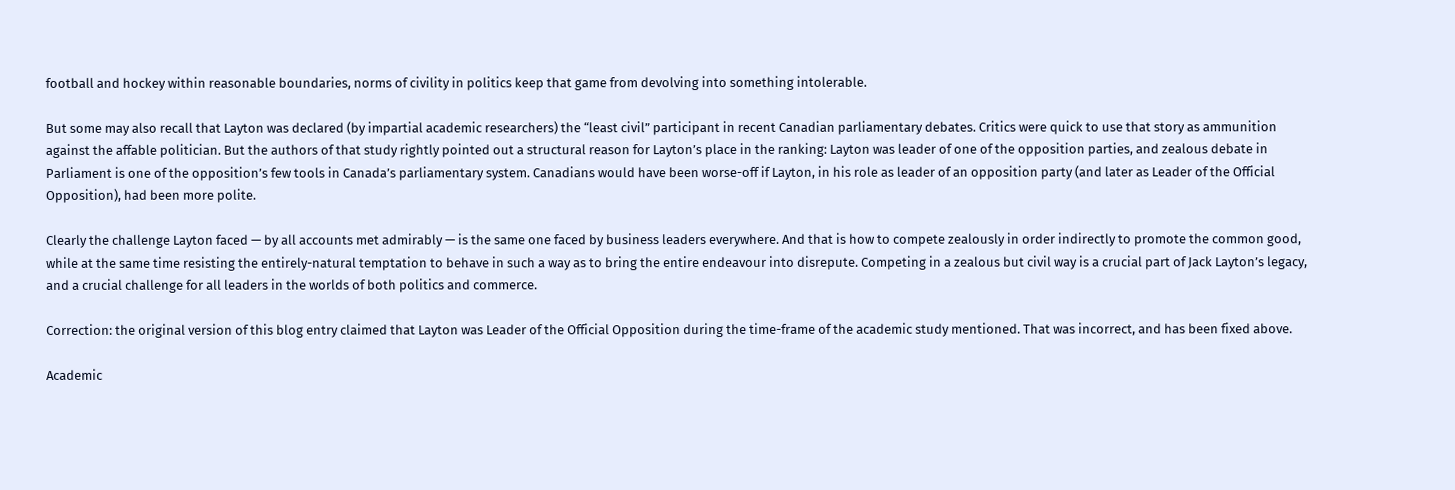football and hockey within reasonable boundaries, norms of civility in politics keep that game from devolving into something intolerable.

But some may also recall that Layton was declared (by impartial academic researchers) the “least civil” participant in recent Canadian parliamentary debates. Critics were quick to use that story as ammunition against the affable politician. But the authors of that study rightly pointed out a structural reason for Layton’s place in the ranking: Layton was leader of one of the opposition parties, and zealous debate in Parliament is one of the opposition’s few tools in Canada’s parliamentary system. Canadians would have been worse-off if Layton, in his role as leader of an opposition party (and later as Leader of the Official Opposition), had been more polite.

Clearly the challenge Layton faced — by all accounts met admirably — is the same one faced by business leaders everywhere. And that is how to compete zealously in order indirectly to promote the common good, while at the same time resisting the entirely-natural temptation to behave in such a way as to bring the entire endeavour into disrepute. Competing in a zealous but civil way is a crucial part of Jack Layton’s legacy, and a crucial challenge for all leaders in the worlds of both politics and commerce.

Correction: the original version of this blog entry claimed that Layton was Leader of the Official Opposition during the time-frame of the academic study mentioned. That was incorrect, and has been fixed above.

Academic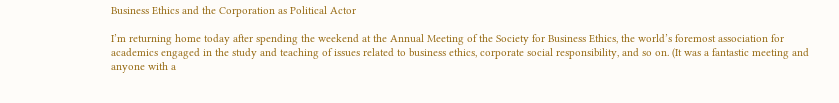Business Ethics and the Corporation as Political Actor

I’m returning home today after spending the weekend at the Annual Meeting of the Society for Business Ethics, the world’s foremost association for academics engaged in the study and teaching of issues related to business ethics, corporate social responsibility, and so on. (It was a fantastic meeting and anyone with a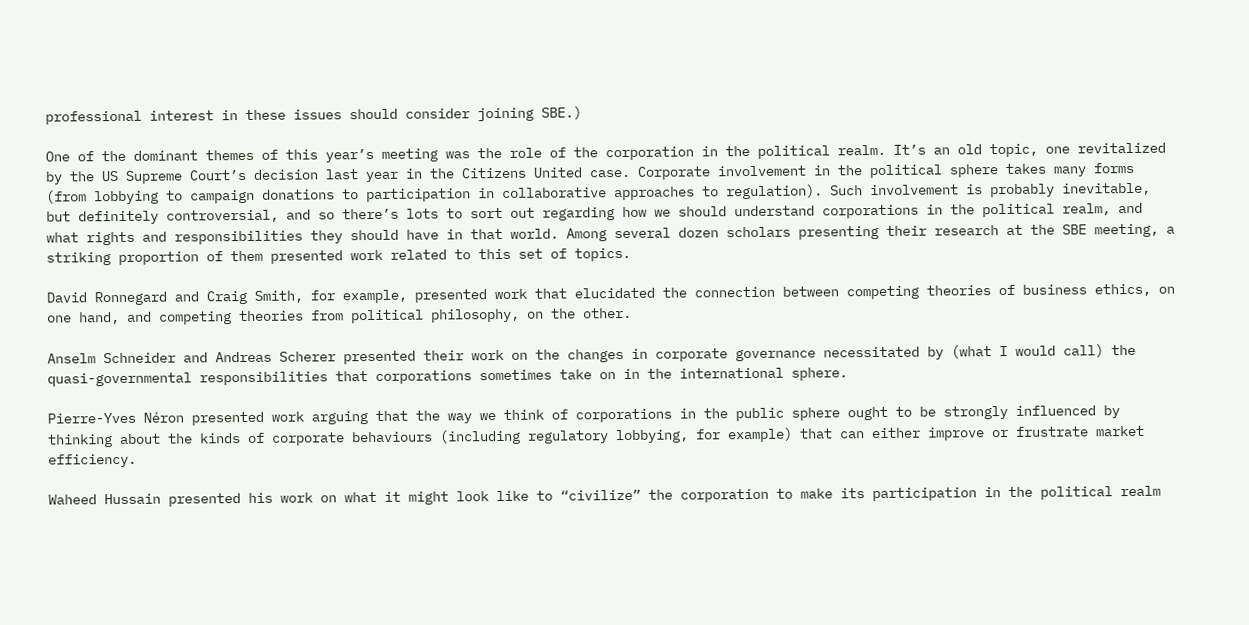professional interest in these issues should consider joining SBE.)

One of the dominant themes of this year’s meeting was the role of the corporation in the political realm. It’s an old topic, one revitalized by the US Supreme Court’s decision last year in the Citizens United case. Corporate involvement in the political sphere takes many forms (from lobbying to campaign donations to participation in collaborative approaches to regulation). Such involvement is probably inevitable, but definitely controversial, and so there’s lots to sort out regarding how we should understand corporations in the political realm, and what rights and responsibilities they should have in that world. Among several dozen scholars presenting their research at the SBE meeting, a striking proportion of them presented work related to this set of topics.

David Ronnegard and Craig Smith, for example, presented work that elucidated the connection between competing theories of business ethics, on one hand, and competing theories from political philosophy, on the other.

Anselm Schneider and Andreas Scherer presented their work on the changes in corporate governance necessitated by (what I would call) the quasi-governmental responsibilities that corporations sometimes take on in the international sphere.

Pierre-Yves Néron presented work arguing that the way we think of corporations in the public sphere ought to be strongly influenced by thinking about the kinds of corporate behaviours (including regulatory lobbying, for example) that can either improve or frustrate market efficiency.

Waheed Hussain presented his work on what it might look like to “civilize” the corporation to make its participation in the political realm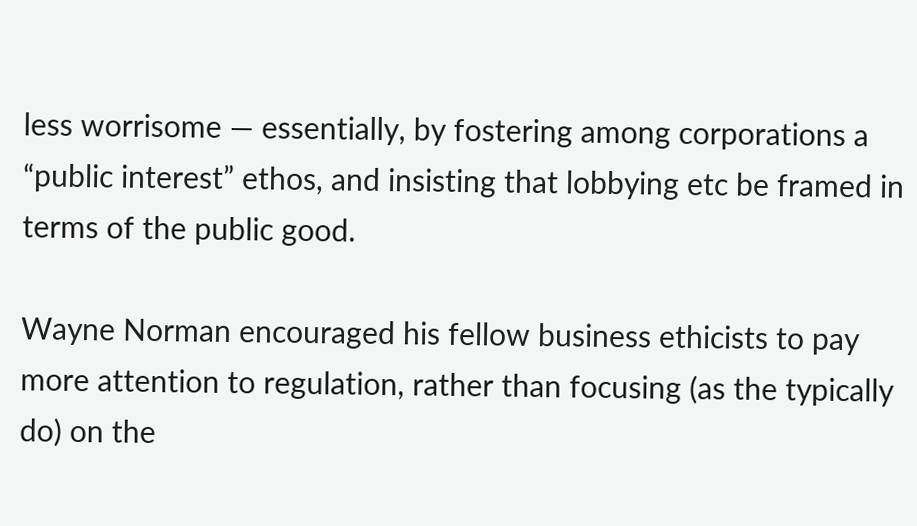less worrisome — essentially, by fostering among corporations a “public interest” ethos, and insisting that lobbying etc be framed in terms of the public good.

Wayne Norman encouraged his fellow business ethicists to pay more attention to regulation, rather than focusing (as the typically do) on the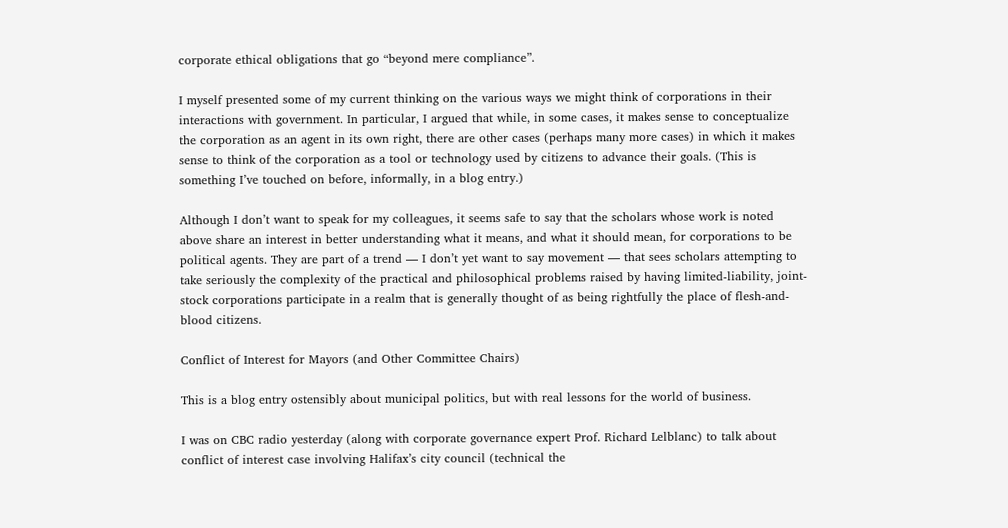corporate ethical obligations that go “beyond mere compliance”.

I myself presented some of my current thinking on the various ways we might think of corporations in their interactions with government. In particular, I argued that while, in some cases, it makes sense to conceptualize the corporation as an agent in its own right, there are other cases (perhaps many more cases) in which it makes sense to think of the corporation as a tool or technology used by citizens to advance their goals. (This is something I’ve touched on before, informally, in a blog entry.)

Although I don’t want to speak for my colleagues, it seems safe to say that the scholars whose work is noted above share an interest in better understanding what it means, and what it should mean, for corporations to be political agents. They are part of a trend — I don’t yet want to say movement — that sees scholars attempting to take seriously the complexity of the practical and philosophical problems raised by having limited-liability, joint-stock corporations participate in a realm that is generally thought of as being rightfully the place of flesh-and-blood citizens.

Conflict of Interest for Mayors (and Other Committee Chairs)

This is a blog entry ostensibly about municipal politics, but with real lessons for the world of business.

I was on CBC radio yesterday (along with corporate governance expert Prof. Richard Lelblanc) to talk about conflict of interest case involving Halifax’s city council (technical the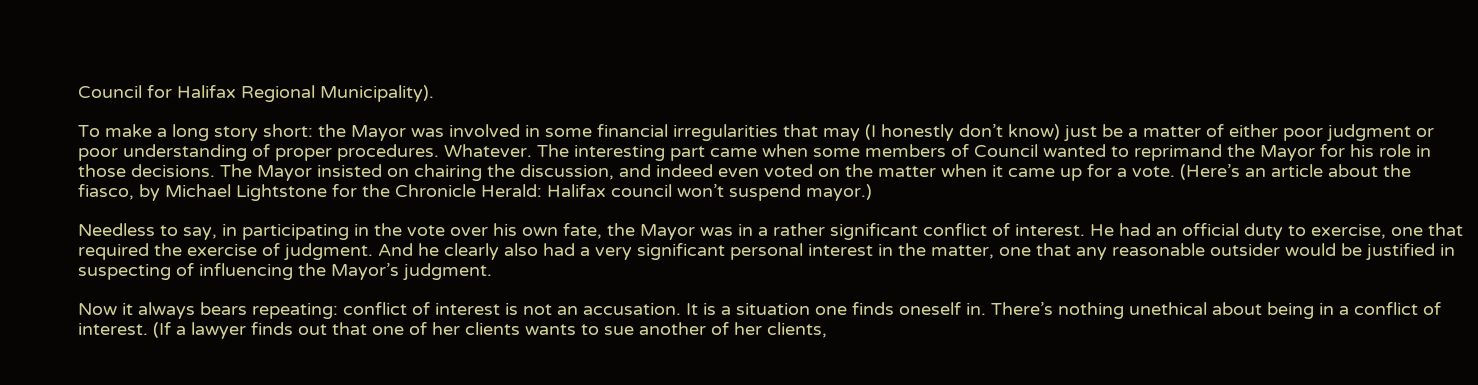Council for Halifax Regional Municipality).

To make a long story short: the Mayor was involved in some financial irregularities that may (I honestly don’t know) just be a matter of either poor judgment or poor understanding of proper procedures. Whatever. The interesting part came when some members of Council wanted to reprimand the Mayor for his role in those decisions. The Mayor insisted on chairing the discussion, and indeed even voted on the matter when it came up for a vote. (Here’s an article about the fiasco, by Michael Lightstone for the Chronicle Herald: Halifax council won’t suspend mayor.)

Needless to say, in participating in the vote over his own fate, the Mayor was in a rather significant conflict of interest. He had an official duty to exercise, one that required the exercise of judgment. And he clearly also had a very significant personal interest in the matter, one that any reasonable outsider would be justified in suspecting of influencing the Mayor’s judgment.

Now it always bears repeating: conflict of interest is not an accusation. It is a situation one finds oneself in. There’s nothing unethical about being in a conflict of interest. (If a lawyer finds out that one of her clients wants to sue another of her clients,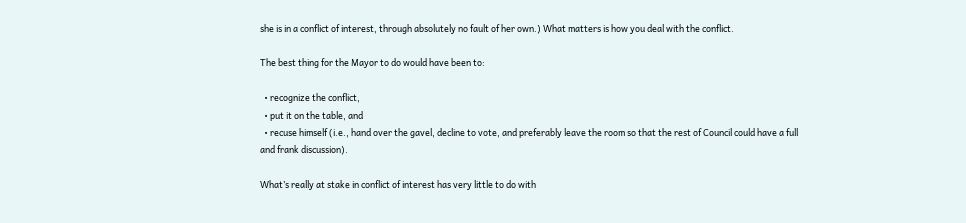she is in a conflict of interest, through absolutely no fault of her own.) What matters is how you deal with the conflict.

The best thing for the Mayor to do would have been to:

  • recognize the conflict,
  • put it on the table, and
  • recuse himself (i.e., hand over the gavel, decline to vote, and preferably leave the room so that the rest of Council could have a full and frank discussion).

What’s really at stake in conflict of interest has very little to do with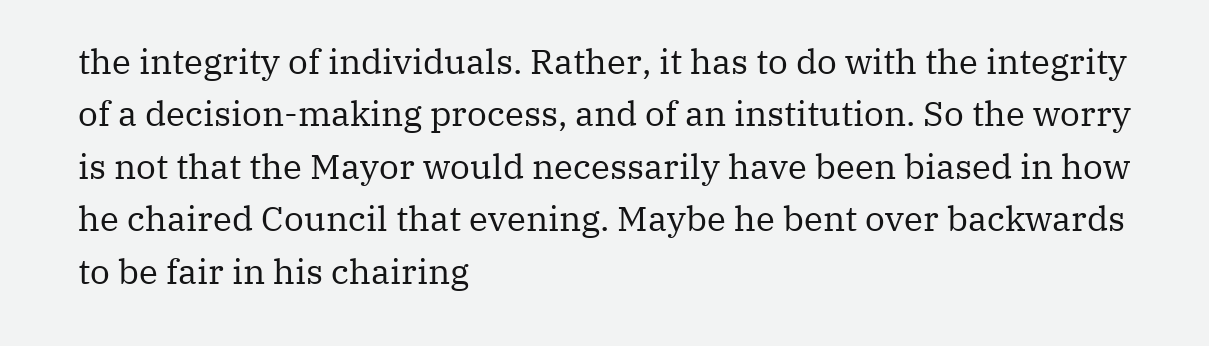the integrity of individuals. Rather, it has to do with the integrity of a decision-making process, and of an institution. So the worry is not that the Mayor would necessarily have been biased in how he chaired Council that evening. Maybe he bent over backwards to be fair in his chairing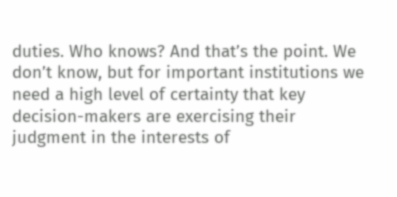duties. Who knows? And that’s the point. We don’t know, but for important institutions we need a high level of certainty that key decision-makers are exercising their judgment in the interests of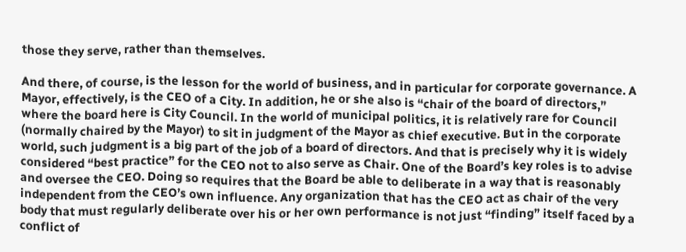those they serve, rather than themselves.

And there, of course, is the lesson for the world of business, and in particular for corporate governance. A Mayor, effectively, is the CEO of a City. In addition, he or she also is “chair of the board of directors,” where the board here is City Council. In the world of municipal politics, it is relatively rare for Council (normally chaired by the Mayor) to sit in judgment of the Mayor as chief executive. But in the corporate world, such judgment is a big part of the job of a board of directors. And that is precisely why it is widely considered “best practice” for the CEO not to also serve as Chair. One of the Board’s key roles is to advise and oversee the CEO. Doing so requires that the Board be able to deliberate in a way that is reasonably independent from the CEO’s own influence. Any organization that has the CEO act as chair of the very body that must regularly deliberate over his or her own performance is not just “finding” itself faced by a conflict of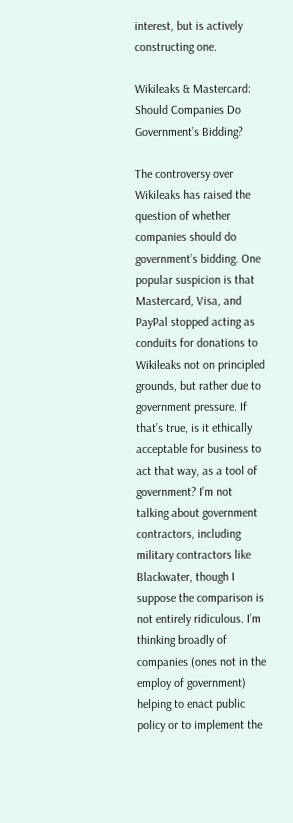interest, but is actively constructing one.

Wikileaks & Mastercard: Should Companies Do Government’s Bidding?

The controversy over Wikileaks has raised the question of whether companies should do government’s bidding. One popular suspicion is that Mastercard, Visa, and PayPal stopped acting as conduits for donations to Wikileaks not on principled grounds, but rather due to government pressure. If that’s true, is it ethically acceptable for business to act that way, as a tool of government? I’m not talking about government contractors, including military contractors like Blackwater, though I suppose the comparison is not entirely ridiculous. I’m thinking broadly of companies (ones not in the employ of government) helping to enact public policy or to implement the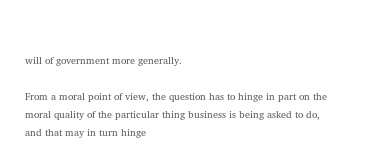will of government more generally.

From a moral point of view, the question has to hinge in part on the moral quality of the particular thing business is being asked to do, and that may in turn hinge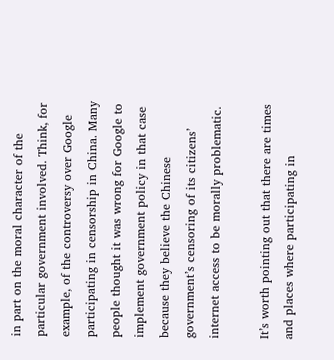in part on the moral character of the particular government involved. Think, for example, of the controversy over Google participating in censorship in China. Many people thought it was wrong for Google to implement government policy in that case because they believe the Chinese government’s censoring of its citizens’ internet access to be morally problematic.

It’s worth pointing out that there are times and places where participating in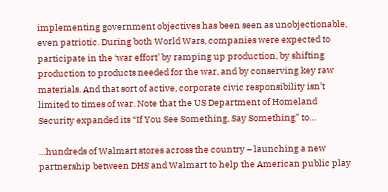implementing government objectives has been seen as unobjectionable, even patriotic. During both World Wars, companies were expected to participate in the ‘war effort’ by ramping up production, by shifting production to products needed for the war, and by conserving key raw materials. And that sort of active, corporate civic responsibility isn’t limited to times of war. Note that the US Department of Homeland Security expanded its “If You See Something, Say Something” to…

…hundreds of Walmart stores across the country – launching a new partnership between DHS and Walmart to help the American public play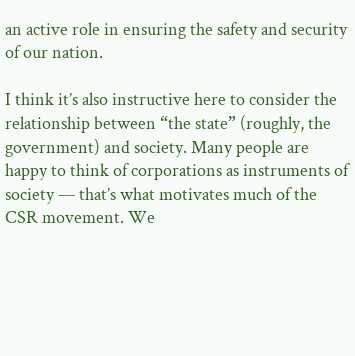an active role in ensuring the safety and security of our nation.

I think it’s also instructive here to consider the relationship between “the state” (roughly, the government) and society. Many people are happy to think of corporations as instruments of society — that’s what motivates much of the CSR movement. We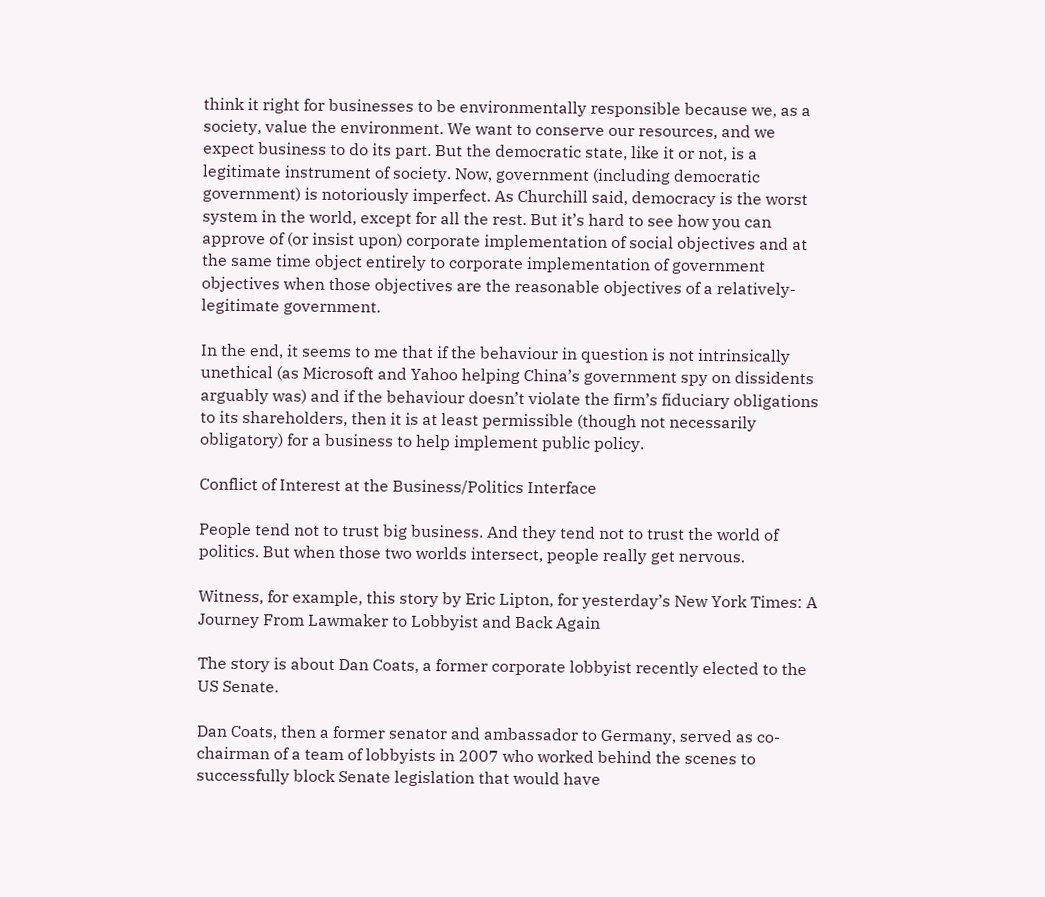think it right for businesses to be environmentally responsible because we, as a society, value the environment. We want to conserve our resources, and we expect business to do its part. But the democratic state, like it or not, is a legitimate instrument of society. Now, government (including democratic government) is notoriously imperfect. As Churchill said, democracy is the worst system in the world, except for all the rest. But it’s hard to see how you can approve of (or insist upon) corporate implementation of social objectives and at the same time object entirely to corporate implementation of government objectives when those objectives are the reasonable objectives of a relatively-legitimate government.

In the end, it seems to me that if the behaviour in question is not intrinsically unethical (as Microsoft and Yahoo helping China’s government spy on dissidents arguably was) and if the behaviour doesn’t violate the firm’s fiduciary obligations to its shareholders, then it is at least permissible (though not necessarily obligatory) for a business to help implement public policy.

Conflict of Interest at the Business/Politics Interface

People tend not to trust big business. And they tend not to trust the world of politics. But when those two worlds intersect, people really get nervous.

Witness, for example, this story by Eric Lipton, for yesterday’s New York Times: A Journey From Lawmaker to Lobbyist and Back Again

The story is about Dan Coats, a former corporate lobbyist recently elected to the US Senate.

Dan Coats, then a former senator and ambassador to Germany, served as co-chairman of a team of lobbyists in 2007 who worked behind the scenes to successfully block Senate legislation that would have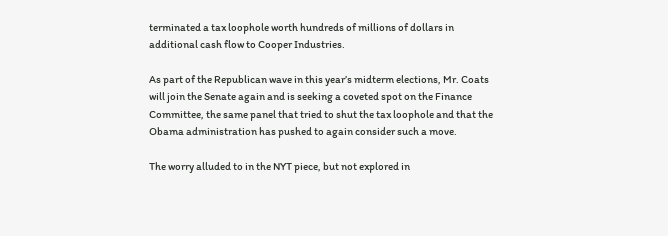terminated a tax loophole worth hundreds of millions of dollars in additional cash flow to Cooper Industries.

As part of the Republican wave in this year’s midterm elections, Mr. Coats will join the Senate again and is seeking a coveted spot on the Finance Committee, the same panel that tried to shut the tax loophole and that the Obama administration has pushed to again consider such a move.

The worry alluded to in the NYT piece, but not explored in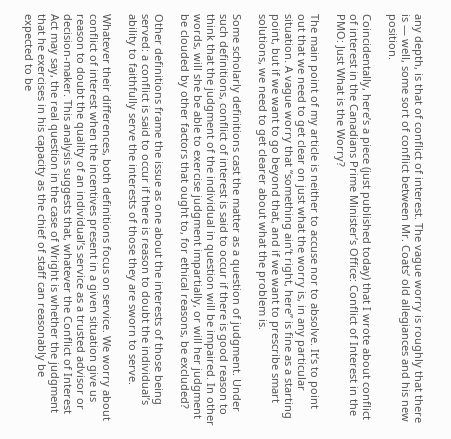any depth, is that of conflict of interest. The vague worry is roughly that there is — well, some sort of conflict between Mr. Coats’ old allegiances and his new position.

Coincidentally, here’s a piece (just published today) that I wrote about conflict of interest in the Canadians Prime Minister’s Office: Conflict of Interest in the PMO: Just What is the Worry?

The main point of my article is neither to accuse nor to absolve. It’s to point out that we need to get clear on just what the worry is, in any particular situation. A vague worry that “something ain’t right, here” is fine as a starting point, but if we want to go beyond that, and if we want to prescribe smart solutions, we need to get clearer about what the problem is.

Some scholarly definitions cast the matter as a question of judgment. Under such definitions, conflict of interest is said to occur if there is good reason to think that the judgment of the individual in question will be impaired. In other words, will she be able to exercise judgment impartially, or will her judgment be clouded by other factors that ought to, for ethical reasons, be excluded?

Other definitions frame the issue as one about the interests of those being served: a conflict is said to occur if there is reason to doubt the individual’s ability to faithfully serve the interests of those they are sworn to serve.

Whatever their differences, both definitions focus on service. We worry about conflict of interest when the incentives present in a given situation give us reason to doubt the quality of an individual’s service as a trusted advisor or decision-maker. This analysis suggests that, whatever the Conflict of Interest Act may say, the real question in the case of Wright is whether the judgment that he exercises in his capacity as the chief of staff can reasonably be expected to be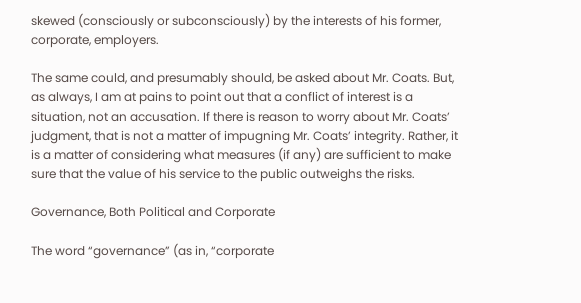skewed (consciously or subconsciously) by the interests of his former, corporate, employers.

The same could, and presumably should, be asked about Mr. Coats. But, as always, I am at pains to point out that a conflict of interest is a situation, not an accusation. If there is reason to worry about Mr. Coats’ judgment, that is not a matter of impugning Mr. Coats’ integrity. Rather, it is a matter of considering what measures (if any) are sufficient to make sure that the value of his service to the public outweighs the risks.

Governance, Both Political and Corporate

The word “governance” (as in, “corporate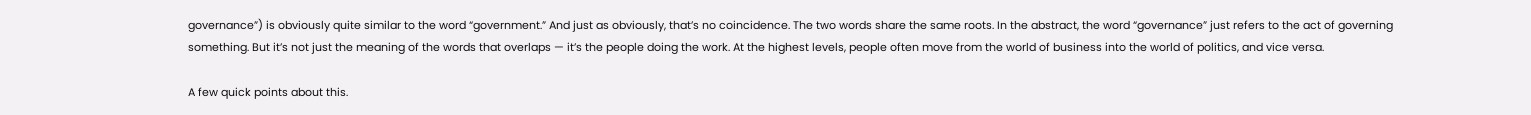governance”) is obviously quite similar to the word “government.” And just as obviously, that’s no coincidence. The two words share the same roots. In the abstract, the word “governance” just refers to the act of governing something. But it’s not just the meaning of the words that overlaps — it’s the people doing the work. At the highest levels, people often move from the world of business into the world of politics, and vice versa.

A few quick points about this.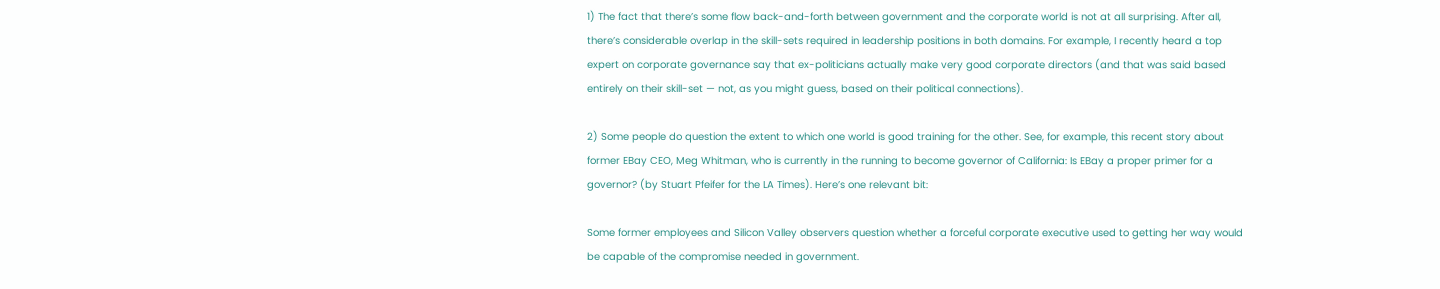1) The fact that there’s some flow back-and-forth between government and the corporate world is not at all surprising. After all, there’s considerable overlap in the skill-sets required in leadership positions in both domains. For example, I recently heard a top expert on corporate governance say that ex-politicians actually make very good corporate directors (and that was said based entirely on their skill-set — not, as you might guess, based on their political connections).

2) Some people do question the extent to which one world is good training for the other. See, for example, this recent story about former EBay CEO, Meg Whitman, who is currently in the running to become governor of California: Is EBay a proper primer for a governor? (by Stuart Pfeifer for the LA Times). Here’s one relevant bit:

Some former employees and Silicon Valley observers question whether a forceful corporate executive used to getting her way would be capable of the compromise needed in government.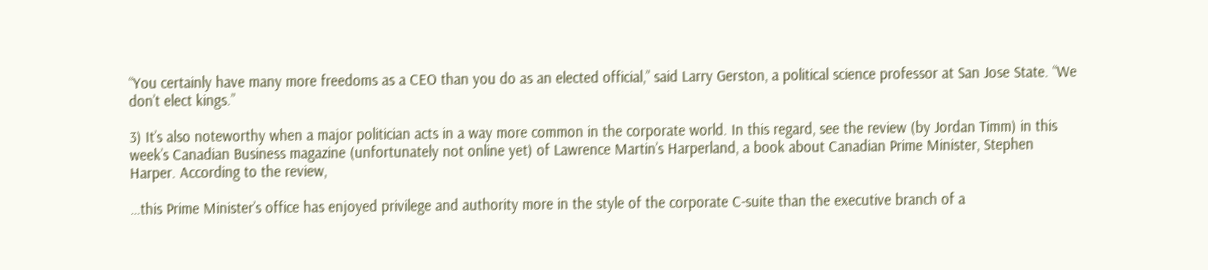“You certainly have many more freedoms as a CEO than you do as an elected official,” said Larry Gerston, a political science professor at San Jose State. “We don’t elect kings.”

3) It’s also noteworthy when a major politician acts in a way more common in the corporate world. In this regard, see the review (by Jordan Timm) in this week’s Canadian Business magazine (unfortunately not online yet) of Lawrence Martin’s Harperland, a book about Canadian Prime Minister, Stephen Harper. According to the review,

…this Prime Minister’s office has enjoyed privilege and authority more in the style of the corporate C-suite than the executive branch of a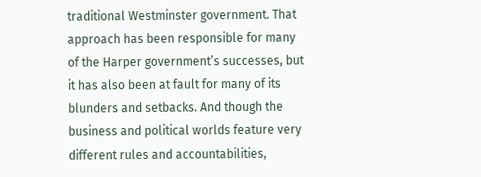traditional Westminster government. That approach has been responsible for many of the Harper government’s successes, but it has also been at fault for many of its blunders and setbacks. And though the business and political worlds feature very different rules and accountabilities,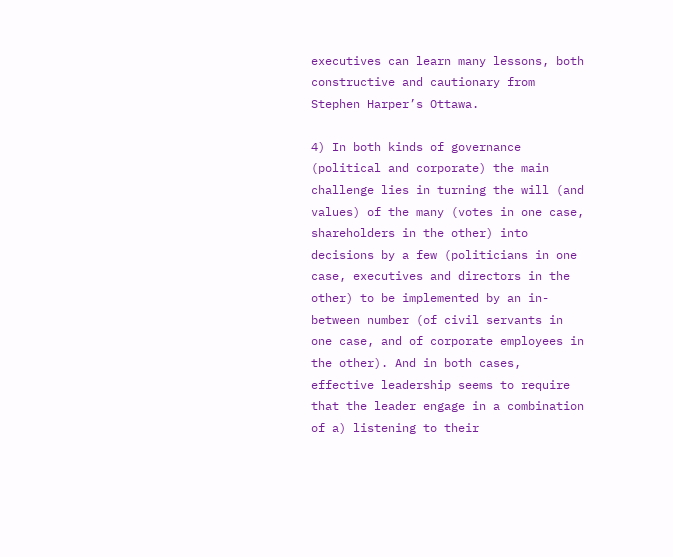executives can learn many lessons, both constructive and cautionary from Stephen Harper’s Ottawa.

4) In both kinds of governance (political and corporate) the main challenge lies in turning the will (and values) of the many (votes in one case, shareholders in the other) into decisions by a few (politicians in one case, executives and directors in the other) to be implemented by an in-between number (of civil servants in one case, and of corporate employees in the other). And in both cases, effective leadership seems to require that the leader engage in a combination of a) listening to their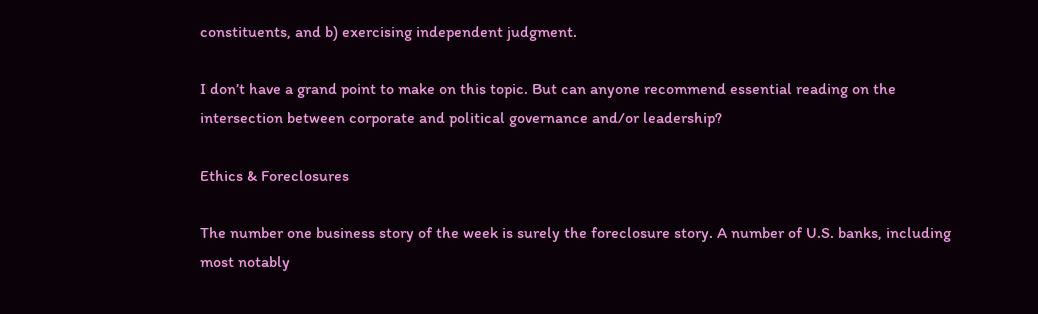constituents, and b) exercising independent judgment.

I don’t have a grand point to make on this topic. But can anyone recommend essential reading on the intersection between corporate and political governance and/or leadership?

Ethics & Foreclosures

The number one business story of the week is surely the foreclosure story. A number of U.S. banks, including most notably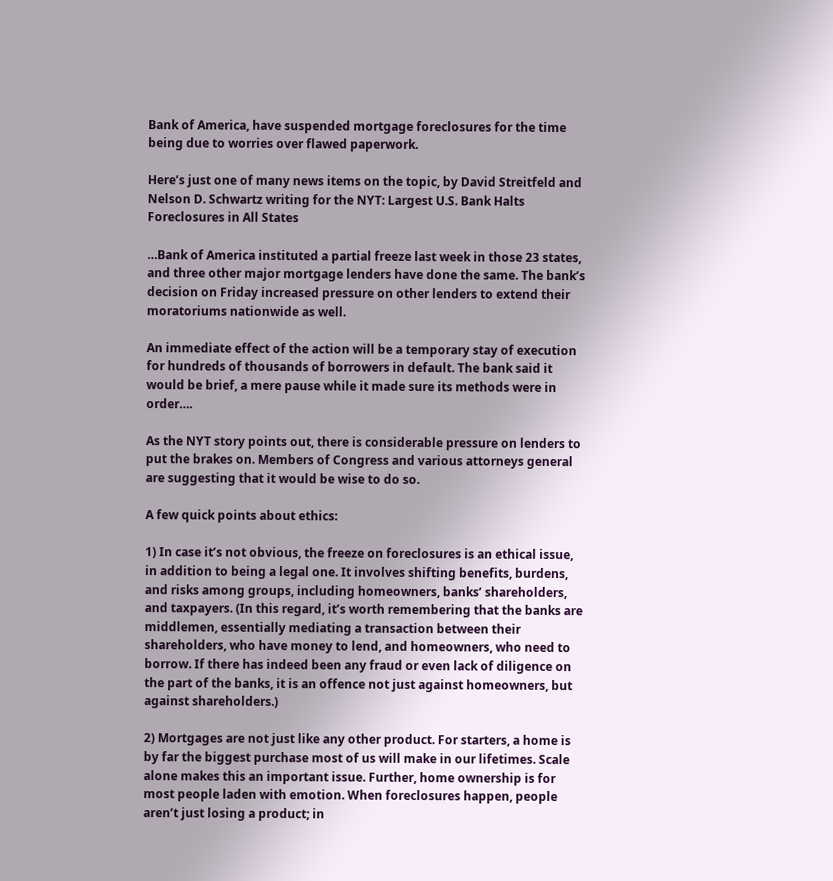Bank of America, have suspended mortgage foreclosures for the time being due to worries over flawed paperwork.

Here’s just one of many news items on the topic, by David Streitfeld and Nelson D. Schwartz writing for the NYT: Largest U.S. Bank Halts Foreclosures in All States

…Bank of America instituted a partial freeze last week in those 23 states, and three other major mortgage lenders have done the same. The bank’s decision on Friday increased pressure on other lenders to extend their moratoriums nationwide as well.

An immediate effect of the action will be a temporary stay of execution for hundreds of thousands of borrowers in default. The bank said it would be brief, a mere pause while it made sure its methods were in order….

As the NYT story points out, there is considerable pressure on lenders to put the brakes on. Members of Congress and various attorneys general are suggesting that it would be wise to do so.

A few quick points about ethics:

1) In case it’s not obvious, the freeze on foreclosures is an ethical issue, in addition to being a legal one. It involves shifting benefits, burdens, and risks among groups, including homeowners, banks’ shareholders, and taxpayers. (In this regard, it’s worth remembering that the banks are middlemen, essentially mediating a transaction between their shareholders, who have money to lend, and homeowners, who need to borrow. If there has indeed been any fraud or even lack of diligence on the part of the banks, it is an offence not just against homeowners, but against shareholders.)

2) Mortgages are not just like any other product. For starters, a home is by far the biggest purchase most of us will make in our lifetimes. Scale alone makes this an important issue. Further, home ownership is for most people laden with emotion. When foreclosures happen, people aren’t just losing a product; in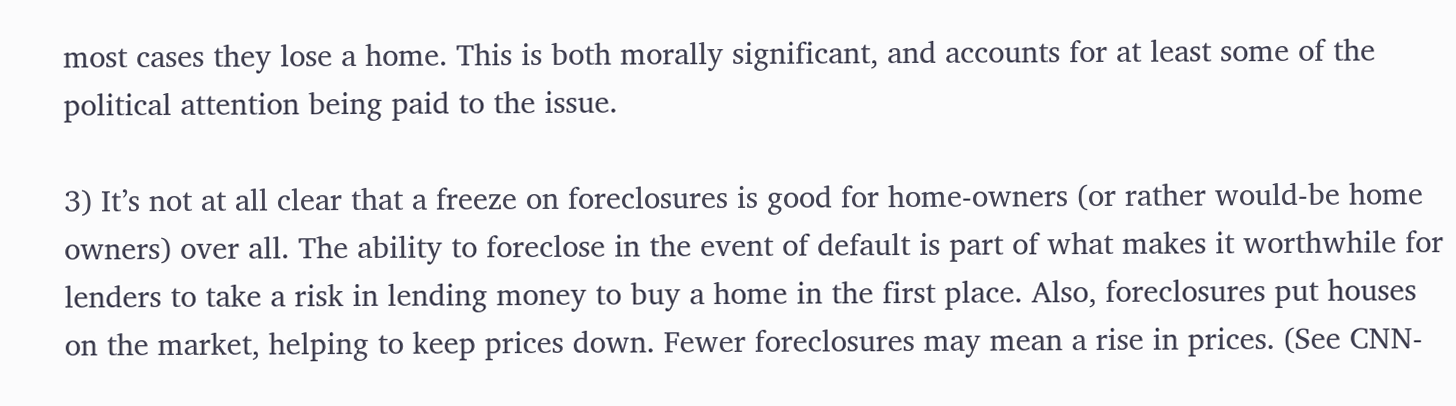most cases they lose a home. This is both morally significant, and accounts for at least some of the political attention being paid to the issue.

3) It’s not at all clear that a freeze on foreclosures is good for home-owners (or rather would-be home owners) over all. The ability to foreclose in the event of default is part of what makes it worthwhile for lenders to take a risk in lending money to buy a home in the first place. Also, foreclosures put houses on the market, helping to keep prices down. Fewer foreclosures may mean a rise in prices. (See CNN-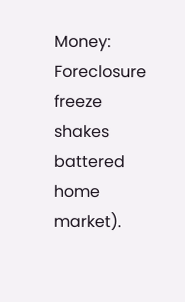Money: Foreclosure freeze shakes battered home market).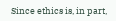Since ethics is, in part,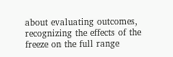about evaluating outcomes, recognizing the effects of the freeze on the full range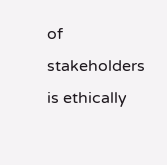of stakeholders is ethically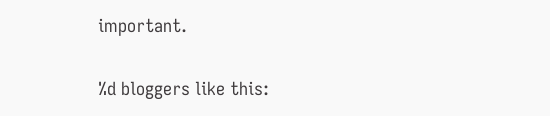important.

%d bloggers like this: